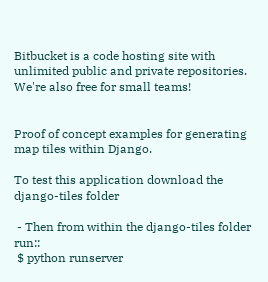Bitbucket is a code hosting site with unlimited public and private repositories. We're also free for small teams!


Proof of concept examples for generating map tiles within Django.

To test this application download the django-tiles folder

 - Then from within the django-tiles folder run::
 $ python runserver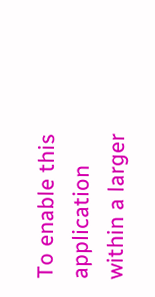To enable this application within a larger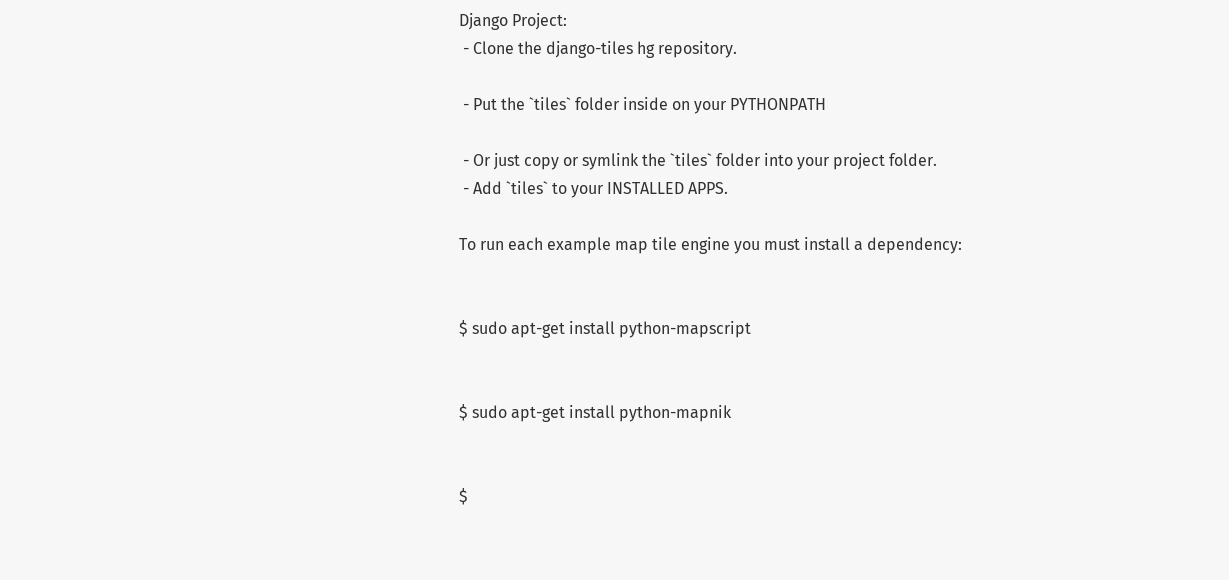Django Project:
 - Clone the django-tiles hg repository.

 - Put the `tiles` folder inside on your PYTHONPATH

 - Or just copy or symlink the `tiles` folder into your project folder.
 - Add `tiles` to your INSTALLED APPS.

To run each example map tile engine you must install a dependency:


$ sudo apt-get install python-mapscript


$ sudo apt-get install python-mapnik


$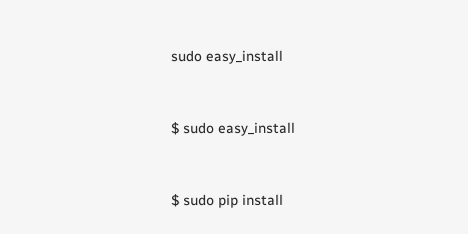sudo easy_install


$ sudo easy_install


$ sudo pip install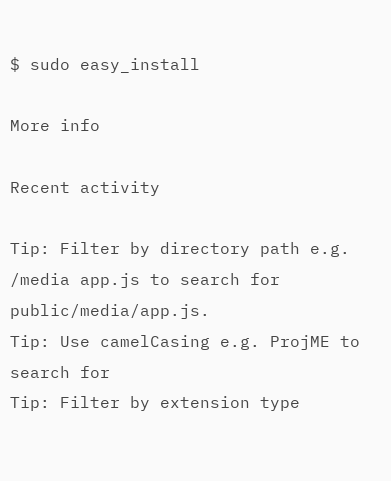$ sudo easy_install

More info

Recent activity

Tip: Filter by directory path e.g. /media app.js to search for public/media/app.js.
Tip: Use camelCasing e.g. ProjME to search for
Tip: Filter by extension type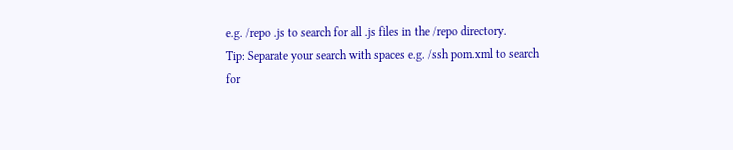e.g. /repo .js to search for all .js files in the /repo directory.
Tip: Separate your search with spaces e.g. /ssh pom.xml to search for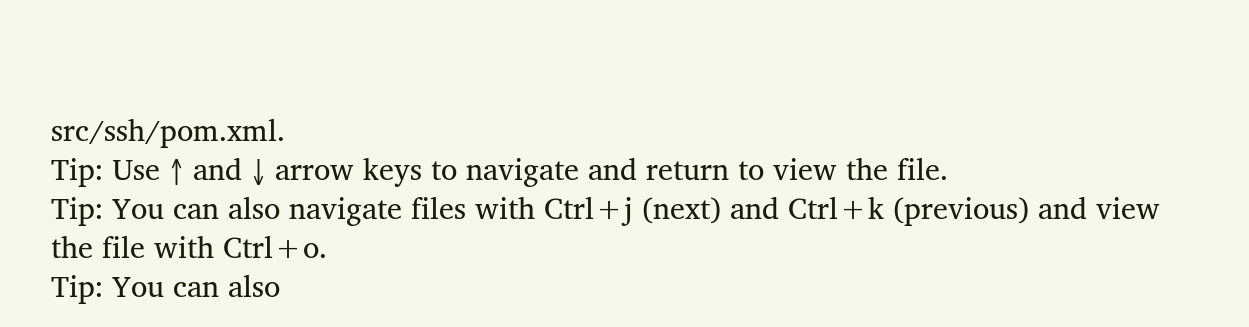src/ssh/pom.xml.
Tip: Use ↑ and ↓ arrow keys to navigate and return to view the file.
Tip: You can also navigate files with Ctrl+j (next) and Ctrl+k (previous) and view the file with Ctrl+o.
Tip: You can also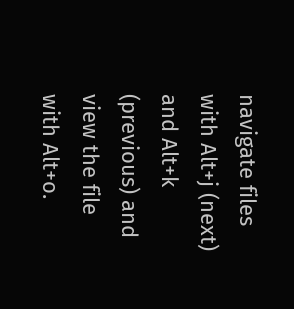navigate files with Alt+j (next) and Alt+k (previous) and view the file with Alt+o.